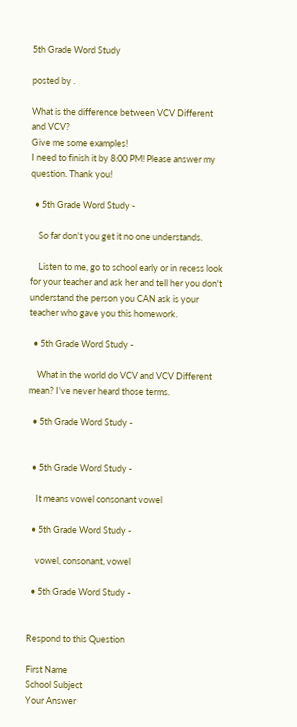5th Grade Word Study

posted by .

What is the difference between VCV Different and VCV?
Give me some examples!
I need to finish it by 8:00 PM! Please answer my question. Thank you!

  • 5th Grade Word Study -

    So far don't you get it no one understands.

    Listen to me, go to school early or in recess look for your teacher and ask her and tell her you don't understand the person you CAN ask is your teacher who gave you this homework.

  • 5th Grade Word Study -

    What in the world do VCV and VCV Different mean? I've never heard those terms.

  • 5th Grade Word Study -


  • 5th Grade Word Study -

    It means vowel consonant vowel

  • 5th Grade Word Study -

    vowel, consonant, vowel

  • 5th Grade Word Study -


Respond to this Question

First Name
School Subject
Your Answer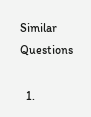Similar Questions

  1.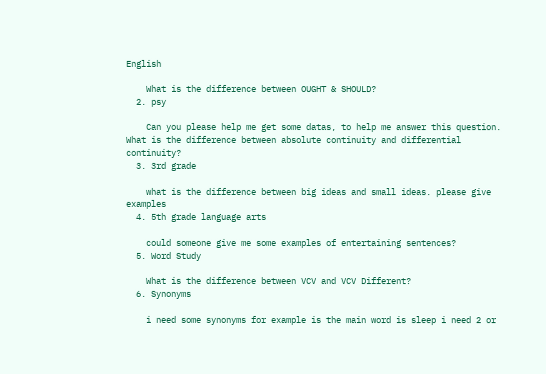English

    What is the difference between OUGHT & SHOULD?
  2. psy

    Can you please help me get some datas, to help me answer this question. What is the difference between absolute continuity and differential continuity?
  3. 3rd grade

    what is the difference between big ideas and small ideas. please give examples
  4. 5th grade language arts

    could someone give me some examples of entertaining sentences?
  5. Word Study

    What is the difference between VCV and VCV Different?
  6. Synonyms

    i need some synonyms for example is the main word is sleep i need 2 or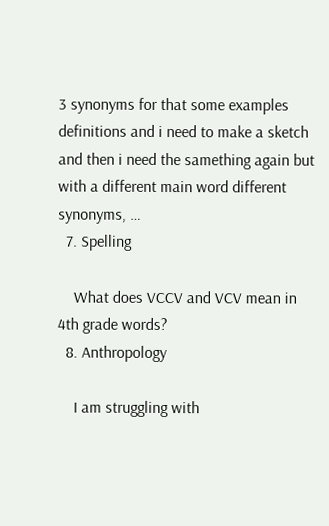3 synonyms for that some examples definitions and i need to make a sketch and then i need the samething again but with a different main word different synonyms, …
  7. Spelling

    What does VCCV and VCV mean in 4th grade words?
  8. Anthropology

    I am struggling with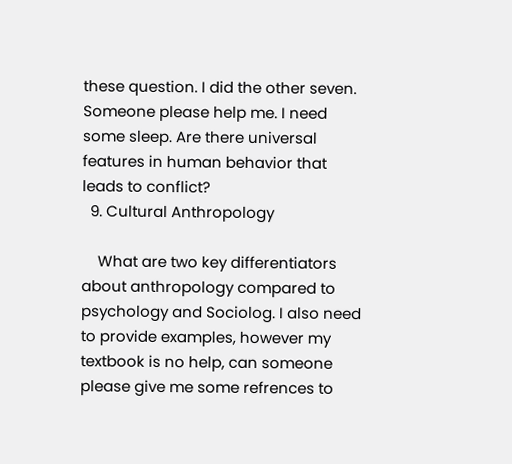these question. I did the other seven. Someone please help me. I need some sleep. Are there universal features in human behavior that leads to conflict?
  9. Cultural Anthropology

    What are two key differentiators about anthropology compared to psychology and Sociolog. I also need to provide examples, however my textbook is no help, can someone please give me some refrences to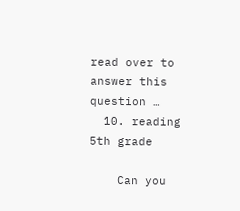read over to answer this question …
  10. reading 5th grade

    Can you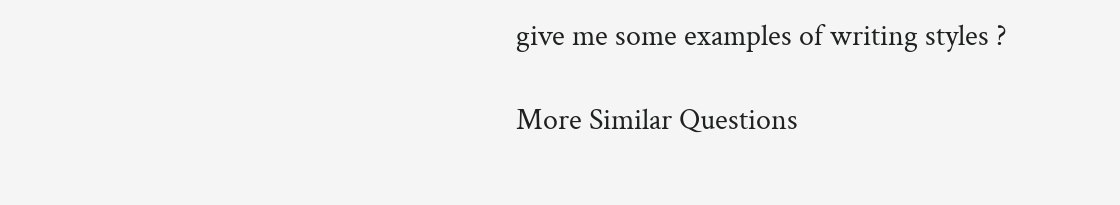give me some examples of writing styles ?

More Similar Questions